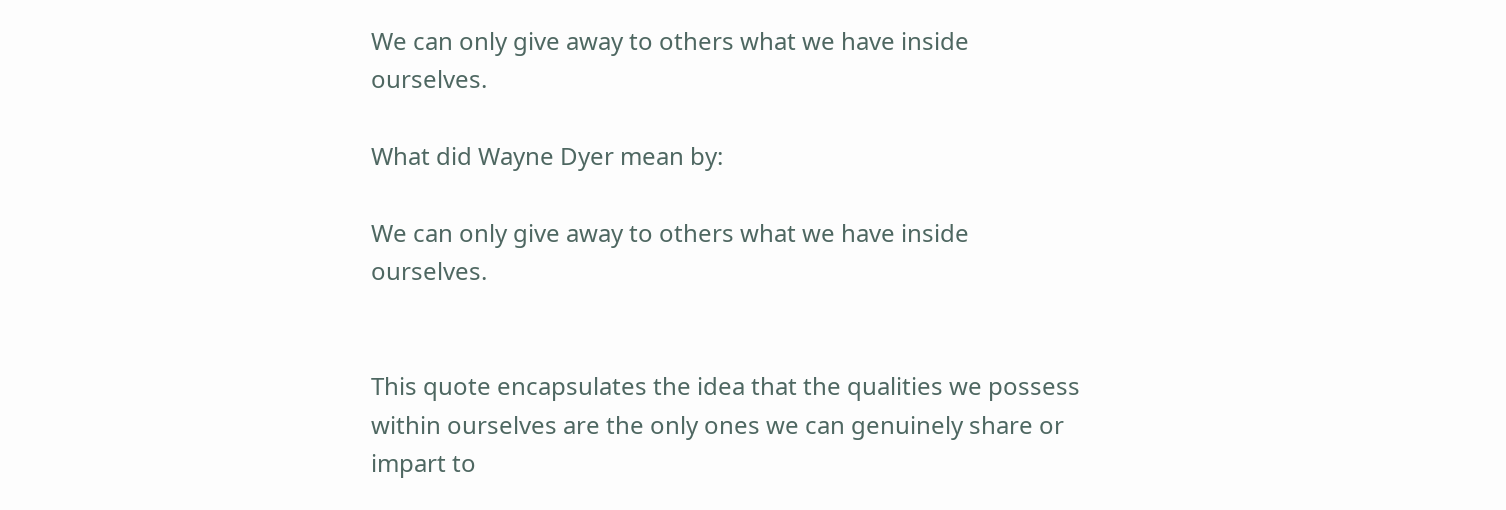We can only give away to others what we have inside ourselves.

What did Wayne Dyer mean by:

We can only give away to others what we have inside ourselves.


This quote encapsulates the idea that the qualities we possess within ourselves are the only ones we can genuinely share or impart to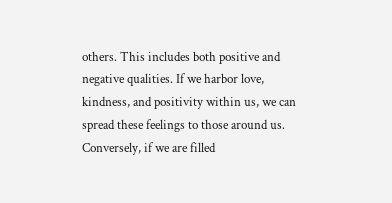others. This includes both positive and negative qualities. If we harbor love, kindness, and positivity within us, we can spread these feelings to those around us. Conversely, if we are filled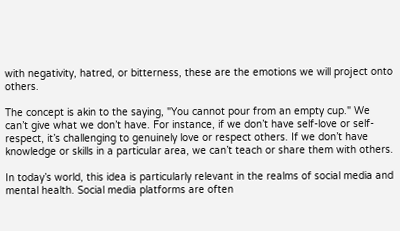with negativity, hatred, or bitterness, these are the emotions we will project onto others.

The concept is akin to the saying, "You cannot pour from an empty cup." We can’t give what we don’t have. For instance, if we don’t have self-love or self-respect, it’s challenging to genuinely love or respect others. If we don’t have knowledge or skills in a particular area, we can’t teach or share them with others.

In today’s world, this idea is particularly relevant in the realms of social media and mental health. Social media platforms are often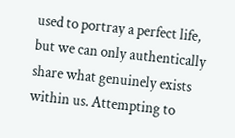used to portray a perfect life, but we can only authentically share what genuinely exists within us. Attempting to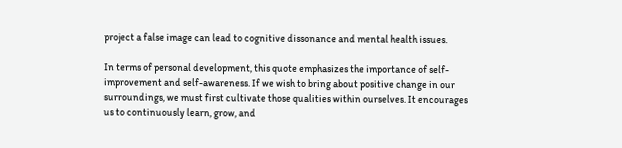project a false image can lead to cognitive dissonance and mental health issues.

In terms of personal development, this quote emphasizes the importance of self-improvement and self-awareness. If we wish to bring about positive change in our surroundings, we must first cultivate those qualities within ourselves. It encourages us to continuously learn, grow, and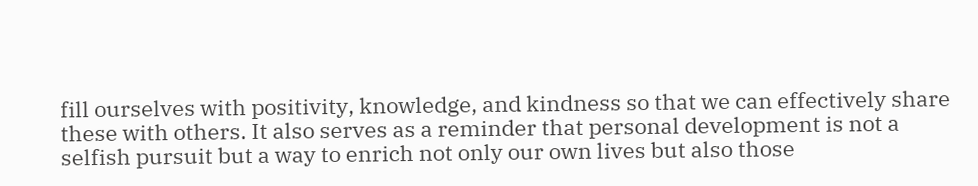fill ourselves with positivity, knowledge, and kindness so that we can effectively share these with others. It also serves as a reminder that personal development is not a selfish pursuit but a way to enrich not only our own lives but also those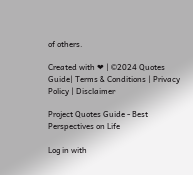of others.

Created with ❤ | ©2024 Quotes Guide| Terms & Conditions | Privacy Policy | Disclaimer

Project Quotes Guide - Best Perspectives on Life

Log in with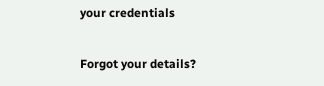your credentials

Forgot your details?